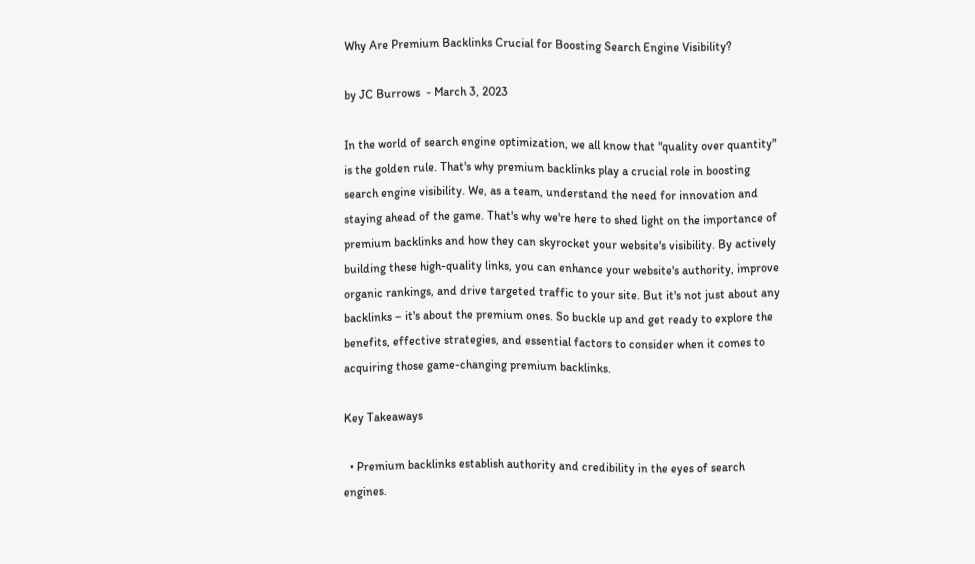Why Are Premium Backlinks Crucial for Boosting Search Engine Visibility?

by JC Burrows  - March 3, 2023

In the world of search engine optimization, we all know that "quality over quantity" is the golden rule. That's why premium backlinks play a crucial role in boosting search engine visibility. We, as a team, understand the need for innovation and staying ahead of the game. That's why we're here to shed light on the importance of premium backlinks and how they can skyrocket your website's visibility. By actively building these high-quality links, you can enhance your website's authority, improve organic rankings, and drive targeted traffic to your site. But it's not just about any backlinks – it's about the premium ones. So buckle up and get ready to explore the benefits, effective strategies, and essential factors to consider when it comes to acquiring those game-changing premium backlinks.

Key Takeaways

  • Premium backlinks establish authority and credibility in the eyes of search engines.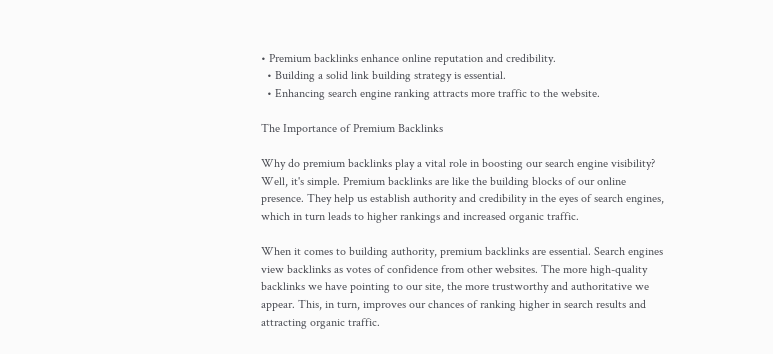• Premium backlinks enhance online reputation and credibility.
  • Building a solid link building strategy is essential.
  • Enhancing search engine ranking attracts more traffic to the website.

The Importance of Premium Backlinks

Why do premium backlinks play a vital role in boosting our search engine visibility? Well, it's simple. Premium backlinks are like the building blocks of our online presence. They help us establish authority and credibility in the eyes of search engines, which in turn leads to higher rankings and increased organic traffic.

When it comes to building authority, premium backlinks are essential. Search engines view backlinks as votes of confidence from other websites. The more high-quality backlinks we have pointing to our site, the more trustworthy and authoritative we appear. This, in turn, improves our chances of ranking higher in search results and attracting organic traffic.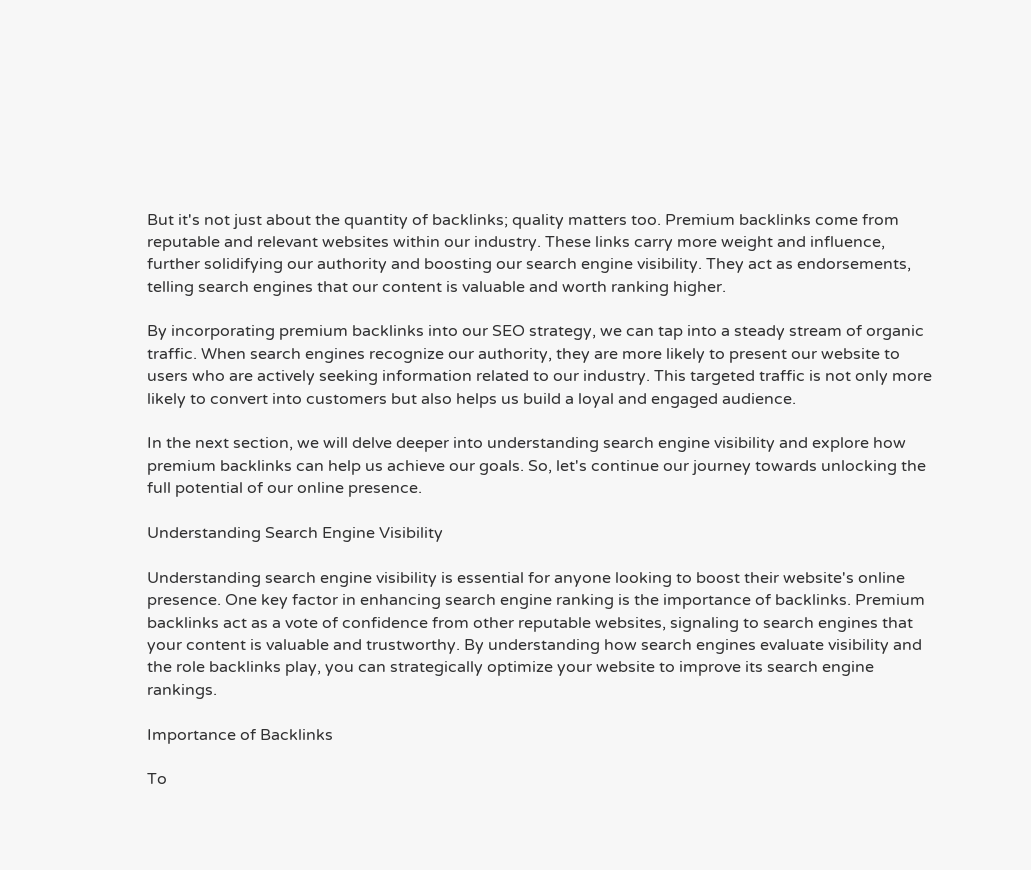But it's not just about the quantity of backlinks; quality matters too. Premium backlinks come from reputable and relevant websites within our industry. These links carry more weight and influence, further solidifying our authority and boosting our search engine visibility. They act as endorsements, telling search engines that our content is valuable and worth ranking higher.

By incorporating premium backlinks into our SEO strategy, we can tap into a steady stream of organic traffic. When search engines recognize our authority, they are more likely to present our website to users who are actively seeking information related to our industry. This targeted traffic is not only more likely to convert into customers but also helps us build a loyal and engaged audience.

In the next section, we will delve deeper into understanding search engine visibility and explore how premium backlinks can help us achieve our goals. So, let's continue our journey towards unlocking the full potential of our online presence.

Understanding Search Engine Visibility

Understanding search engine visibility is essential for anyone looking to boost their website's online presence. One key factor in enhancing search engine ranking is the importance of backlinks. Premium backlinks act as a vote of confidence from other reputable websites, signaling to search engines that your content is valuable and trustworthy. By understanding how search engines evaluate visibility and the role backlinks play, you can strategically optimize your website to improve its search engine rankings.

Importance of Backlinks

To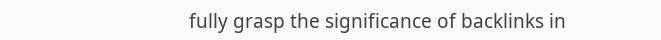fully grasp the significance of backlinks in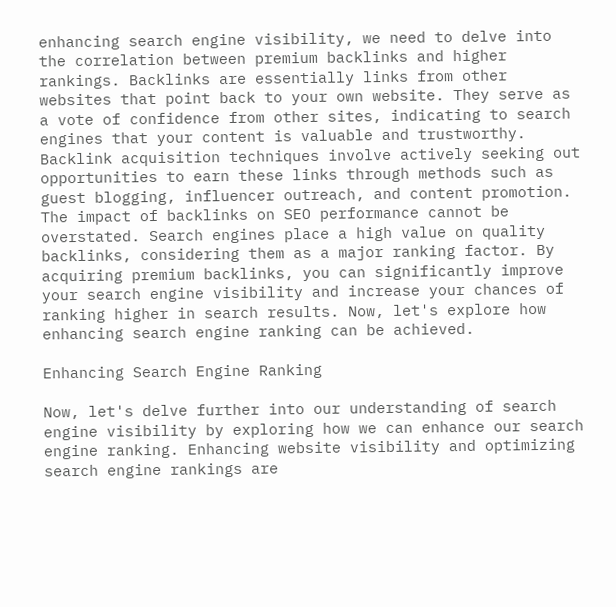enhancing search engine visibility, we need to delve into the correlation between premium backlinks and higher rankings. Backlinks are essentially links from other websites that point back to your own website. They serve as a vote of confidence from other sites, indicating to search engines that your content is valuable and trustworthy. Backlink acquisition techniques involve actively seeking out opportunities to earn these links through methods such as guest blogging, influencer outreach, and content promotion. The impact of backlinks on SEO performance cannot be overstated. Search engines place a high value on quality backlinks, considering them as a major ranking factor. By acquiring premium backlinks, you can significantly improve your search engine visibility and increase your chances of ranking higher in search results. Now, let's explore how enhancing search engine ranking can be achieved.

Enhancing Search Engine Ranking

Now, let's delve further into our understanding of search engine visibility by exploring how we can enhance our search engine ranking. Enhancing website visibility and optimizing search engine rankings are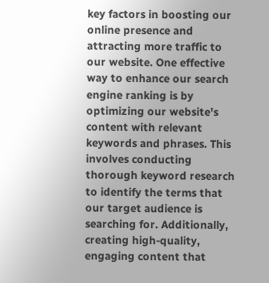key factors in boosting our online presence and attracting more traffic to our website. One effective way to enhance our search engine ranking is by optimizing our website's content with relevant keywords and phrases. This involves conducting thorough keyword research to identify the terms that our target audience is searching for. Additionally, creating high-quality, engaging content that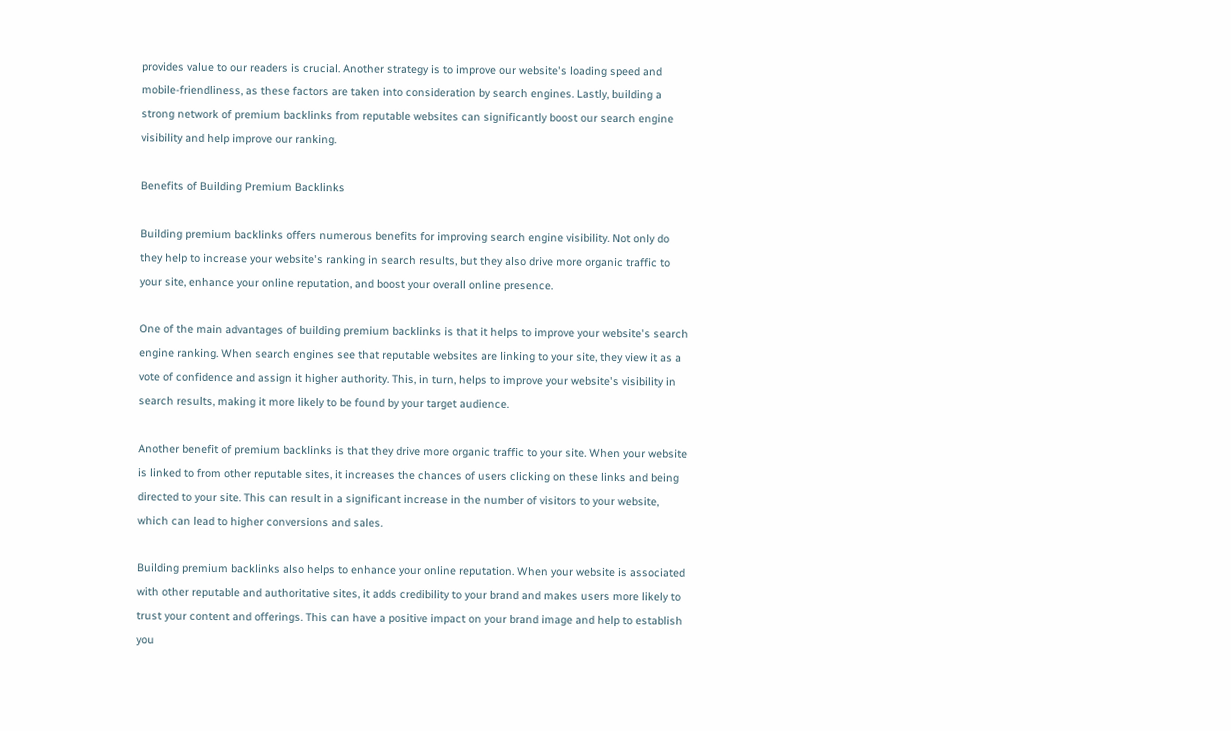provides value to our readers is crucial. Another strategy is to improve our website's loading speed and mobile-friendliness, as these factors are taken into consideration by search engines. Lastly, building a strong network of premium backlinks from reputable websites can significantly boost our search engine visibility and help improve our ranking.

Benefits of Building Premium Backlinks

Building premium backlinks offers numerous benefits for improving search engine visibility. Not only do they help to increase your website's ranking in search results, but they also drive more organic traffic to your site, enhance your online reputation, and boost your overall online presence.

One of the main advantages of building premium backlinks is that it helps to improve your website's search engine ranking. When search engines see that reputable websites are linking to your site, they view it as a vote of confidence and assign it higher authority. This, in turn, helps to improve your website's visibility in search results, making it more likely to be found by your target audience.

Another benefit of premium backlinks is that they drive more organic traffic to your site. When your website is linked to from other reputable sites, it increases the chances of users clicking on these links and being directed to your site. This can result in a significant increase in the number of visitors to your website, which can lead to higher conversions and sales.

Building premium backlinks also helps to enhance your online reputation. When your website is associated with other reputable and authoritative sites, it adds credibility to your brand and makes users more likely to trust your content and offerings. This can have a positive impact on your brand image and help to establish you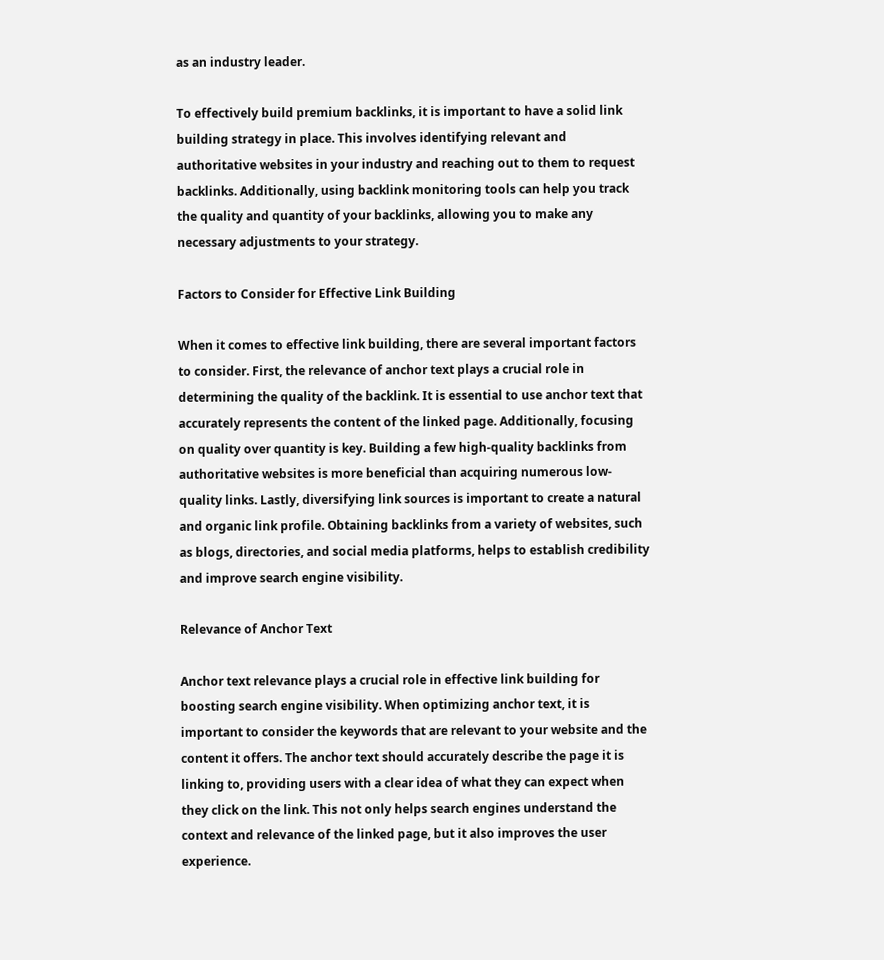as an industry leader.

To effectively build premium backlinks, it is important to have a solid link building strategy in place. This involves identifying relevant and authoritative websites in your industry and reaching out to them to request backlinks. Additionally, using backlink monitoring tools can help you track the quality and quantity of your backlinks, allowing you to make any necessary adjustments to your strategy.

Factors to Consider for Effective Link Building

When it comes to effective link building, there are several important factors to consider. First, the relevance of anchor text plays a crucial role in determining the quality of the backlink. It is essential to use anchor text that accurately represents the content of the linked page. Additionally, focusing on quality over quantity is key. Building a few high-quality backlinks from authoritative websites is more beneficial than acquiring numerous low-quality links. Lastly, diversifying link sources is important to create a natural and organic link profile. Obtaining backlinks from a variety of websites, such as blogs, directories, and social media platforms, helps to establish credibility and improve search engine visibility.

Relevance of Anchor Text

Anchor text relevance plays a crucial role in effective link building for boosting search engine visibility. When optimizing anchor text, it is important to consider the keywords that are relevant to your website and the content it offers. The anchor text should accurately describe the page it is linking to, providing users with a clear idea of what they can expect when they click on the link. This not only helps search engines understand the context and relevance of the linked page, but it also improves the user experience.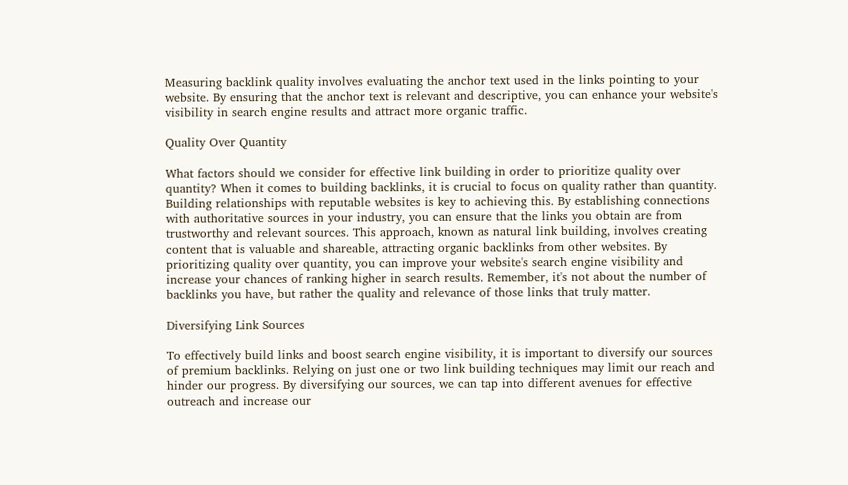Measuring backlink quality involves evaluating the anchor text used in the links pointing to your website. By ensuring that the anchor text is relevant and descriptive, you can enhance your website's visibility in search engine results and attract more organic traffic.

Quality Over Quantity

What factors should we consider for effective link building in order to prioritize quality over quantity? When it comes to building backlinks, it is crucial to focus on quality rather than quantity. Building relationships with reputable websites is key to achieving this. By establishing connections with authoritative sources in your industry, you can ensure that the links you obtain are from trustworthy and relevant sources. This approach, known as natural link building, involves creating content that is valuable and shareable, attracting organic backlinks from other websites. By prioritizing quality over quantity, you can improve your website's search engine visibility and increase your chances of ranking higher in search results. Remember, it's not about the number of backlinks you have, but rather the quality and relevance of those links that truly matter.

Diversifying Link Sources

To effectively build links and boost search engine visibility, it is important to diversify our sources of premium backlinks. Relying on just one or two link building techniques may limit our reach and hinder our progress. By diversifying our sources, we can tap into different avenues for effective outreach and increase our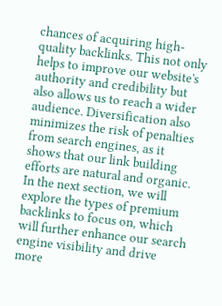chances of acquiring high-quality backlinks. This not only helps to improve our website's authority and credibility but also allows us to reach a wider audience. Diversification also minimizes the risk of penalties from search engines, as it shows that our link building efforts are natural and organic. In the next section, we will explore the types of premium backlinks to focus on, which will further enhance our search engine visibility and drive more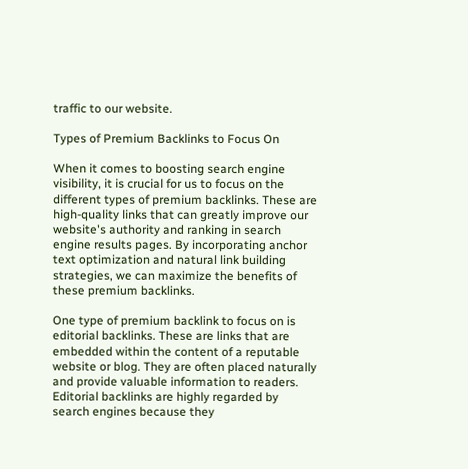traffic to our website.

Types of Premium Backlinks to Focus On

When it comes to boosting search engine visibility, it is crucial for us to focus on the different types of premium backlinks. These are high-quality links that can greatly improve our website's authority and ranking in search engine results pages. By incorporating anchor text optimization and natural link building strategies, we can maximize the benefits of these premium backlinks.

One type of premium backlink to focus on is editorial backlinks. These are links that are embedded within the content of a reputable website or blog. They are often placed naturally and provide valuable information to readers. Editorial backlinks are highly regarded by search engines because they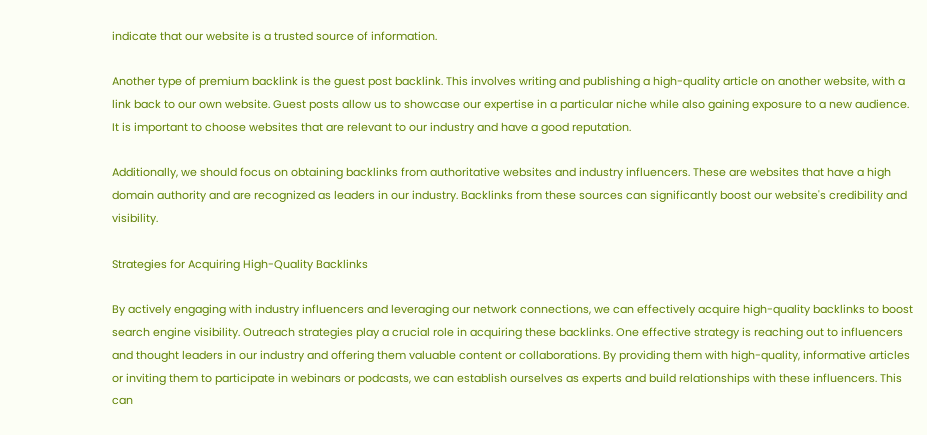indicate that our website is a trusted source of information.

Another type of premium backlink is the guest post backlink. This involves writing and publishing a high-quality article on another website, with a link back to our own website. Guest posts allow us to showcase our expertise in a particular niche while also gaining exposure to a new audience. It is important to choose websites that are relevant to our industry and have a good reputation.

Additionally, we should focus on obtaining backlinks from authoritative websites and industry influencers. These are websites that have a high domain authority and are recognized as leaders in our industry. Backlinks from these sources can significantly boost our website's credibility and visibility.

Strategies for Acquiring High-Quality Backlinks

By actively engaging with industry influencers and leveraging our network connections, we can effectively acquire high-quality backlinks to boost search engine visibility. Outreach strategies play a crucial role in acquiring these backlinks. One effective strategy is reaching out to influencers and thought leaders in our industry and offering them valuable content or collaborations. By providing them with high-quality, informative articles or inviting them to participate in webinars or podcasts, we can establish ourselves as experts and build relationships with these influencers. This can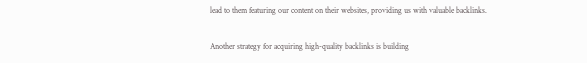lead to them featuring our content on their websites, providing us with valuable backlinks.

Another strategy for acquiring high-quality backlinks is building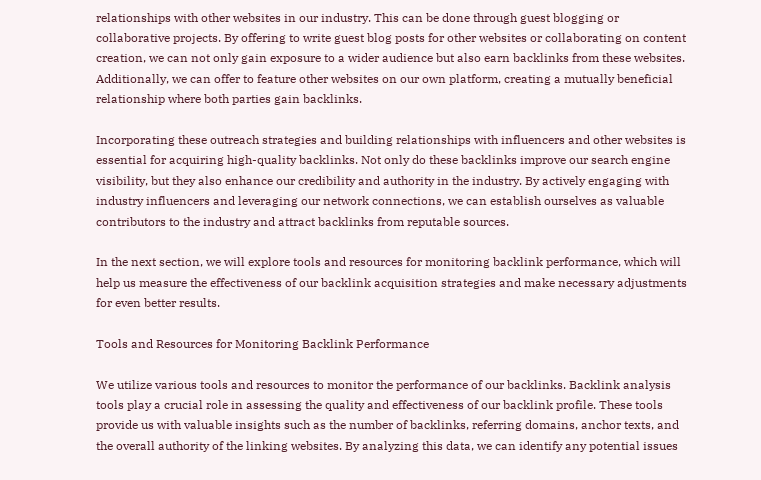relationships with other websites in our industry. This can be done through guest blogging or collaborative projects. By offering to write guest blog posts for other websites or collaborating on content creation, we can not only gain exposure to a wider audience but also earn backlinks from these websites. Additionally, we can offer to feature other websites on our own platform, creating a mutually beneficial relationship where both parties gain backlinks.

Incorporating these outreach strategies and building relationships with influencers and other websites is essential for acquiring high-quality backlinks. Not only do these backlinks improve our search engine visibility, but they also enhance our credibility and authority in the industry. By actively engaging with industry influencers and leveraging our network connections, we can establish ourselves as valuable contributors to the industry and attract backlinks from reputable sources.

In the next section, we will explore tools and resources for monitoring backlink performance, which will help us measure the effectiveness of our backlink acquisition strategies and make necessary adjustments for even better results.

Tools and Resources for Monitoring Backlink Performance

We utilize various tools and resources to monitor the performance of our backlinks. Backlink analysis tools play a crucial role in assessing the quality and effectiveness of our backlink profile. These tools provide us with valuable insights such as the number of backlinks, referring domains, anchor texts, and the overall authority of the linking websites. By analyzing this data, we can identify any potential issues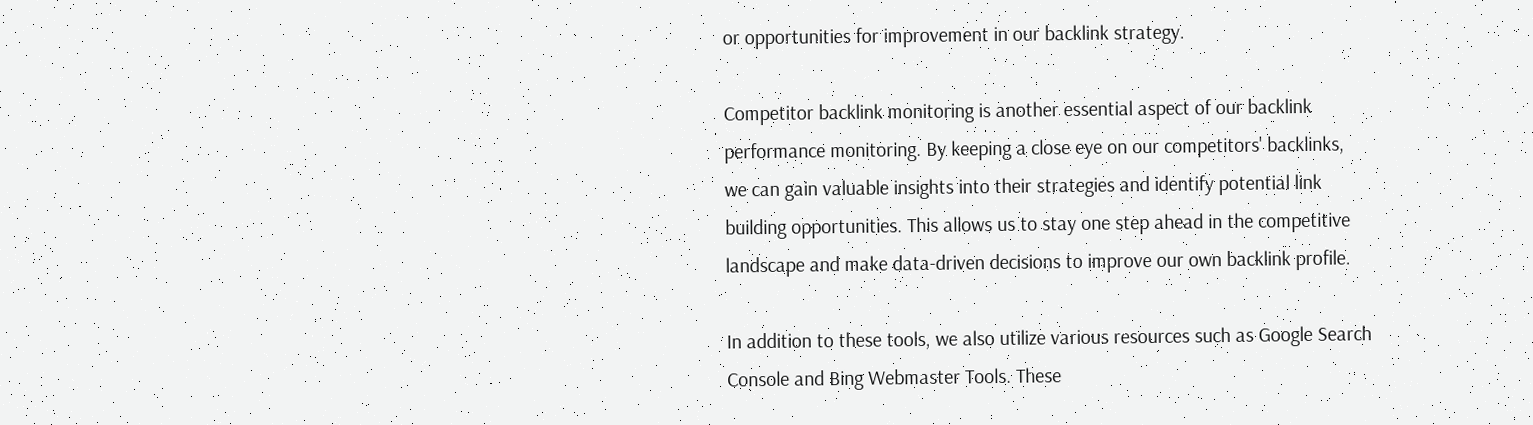or opportunities for improvement in our backlink strategy.

Competitor backlink monitoring is another essential aspect of our backlink performance monitoring. By keeping a close eye on our competitors' backlinks, we can gain valuable insights into their strategies and identify potential link building opportunities. This allows us to stay one step ahead in the competitive landscape and make data-driven decisions to improve our own backlink profile.

In addition to these tools, we also utilize various resources such as Google Search Console and Bing Webmaster Tools. These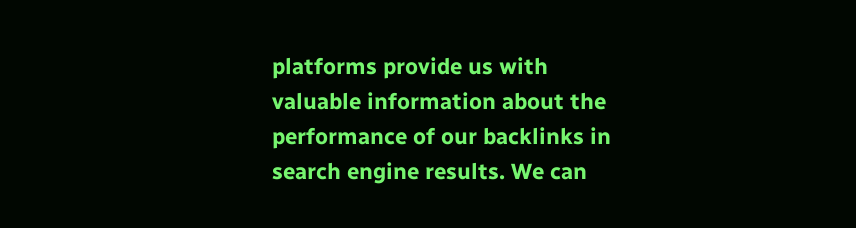platforms provide us with valuable information about the performance of our backlinks in search engine results. We can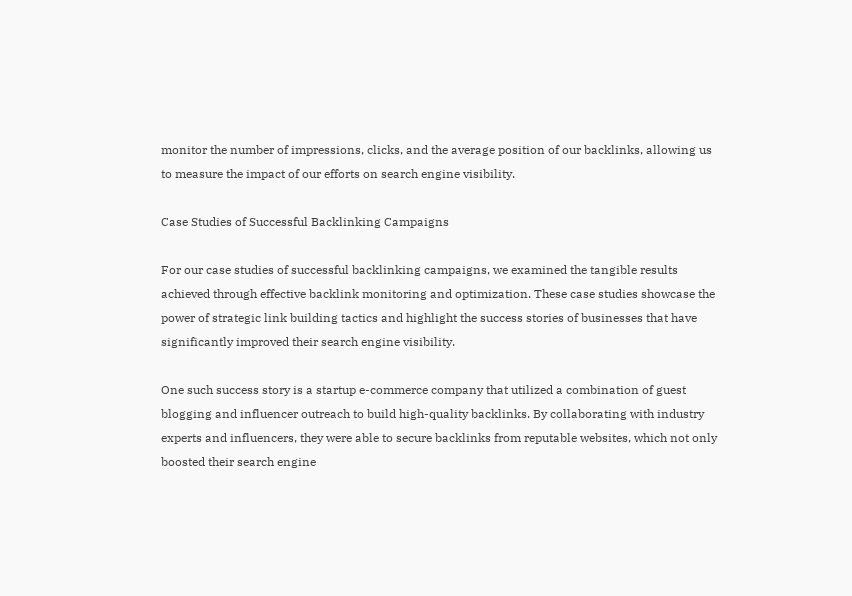monitor the number of impressions, clicks, and the average position of our backlinks, allowing us to measure the impact of our efforts on search engine visibility.

Case Studies of Successful Backlinking Campaigns

For our case studies of successful backlinking campaigns, we examined the tangible results achieved through effective backlink monitoring and optimization. These case studies showcase the power of strategic link building tactics and highlight the success stories of businesses that have significantly improved their search engine visibility.

One such success story is a startup e-commerce company that utilized a combination of guest blogging and influencer outreach to build high-quality backlinks. By collaborating with industry experts and influencers, they were able to secure backlinks from reputable websites, which not only boosted their search engine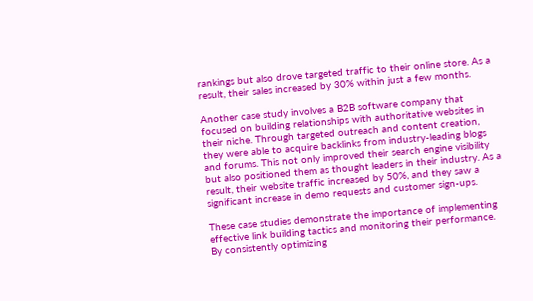rankings but also drove targeted traffic to their online store. As a result, their sales increased by 30% within just a few months.

Another case study involves a B2B software company that focused on building relationships with authoritative websites in their niche. Through targeted outreach and content creation, they were able to acquire backlinks from industry-leading blogs and forums. This not only improved their search engine visibility but also positioned them as thought leaders in their industry. As a result, their website traffic increased by 50%, and they saw a significant increase in demo requests and customer sign-ups.

These case studies demonstrate the importance of implementing effective link building tactics and monitoring their performance. By consistently optimizing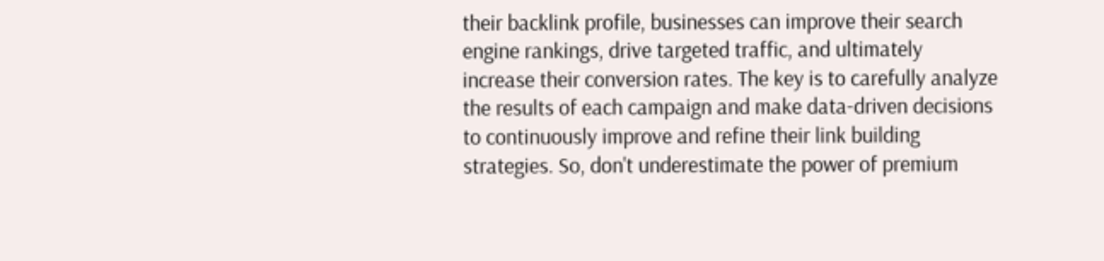their backlink profile, businesses can improve their search engine rankings, drive targeted traffic, and ultimately increase their conversion rates. The key is to carefully analyze the results of each campaign and make data-driven decisions to continuously improve and refine their link building strategies. So, don't underestimate the power of premium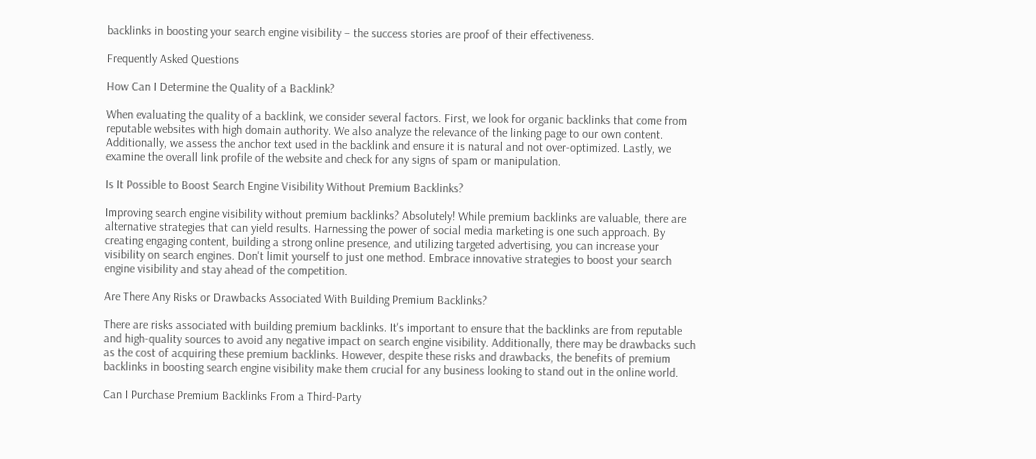backlinks in boosting your search engine visibility – the success stories are proof of their effectiveness.

Frequently Asked Questions

How Can I Determine the Quality of a Backlink?

When evaluating the quality of a backlink, we consider several factors. First, we look for organic backlinks that come from reputable websites with high domain authority. We also analyze the relevance of the linking page to our own content. Additionally, we assess the anchor text used in the backlink and ensure it is natural and not over-optimized. Lastly, we examine the overall link profile of the website and check for any signs of spam or manipulation.

Is It Possible to Boost Search Engine Visibility Without Premium Backlinks?

Improving search engine visibility without premium backlinks? Absolutely! While premium backlinks are valuable, there are alternative strategies that can yield results. Harnessing the power of social media marketing is one such approach. By creating engaging content, building a strong online presence, and utilizing targeted advertising, you can increase your visibility on search engines. Don't limit yourself to just one method. Embrace innovative strategies to boost your search engine visibility and stay ahead of the competition.

Are There Any Risks or Drawbacks Associated With Building Premium Backlinks?

There are risks associated with building premium backlinks. It's important to ensure that the backlinks are from reputable and high-quality sources to avoid any negative impact on search engine visibility. Additionally, there may be drawbacks such as the cost of acquiring these premium backlinks. However, despite these risks and drawbacks, the benefits of premium backlinks in boosting search engine visibility make them crucial for any business looking to stand out in the online world.

Can I Purchase Premium Backlinks From a Third-Party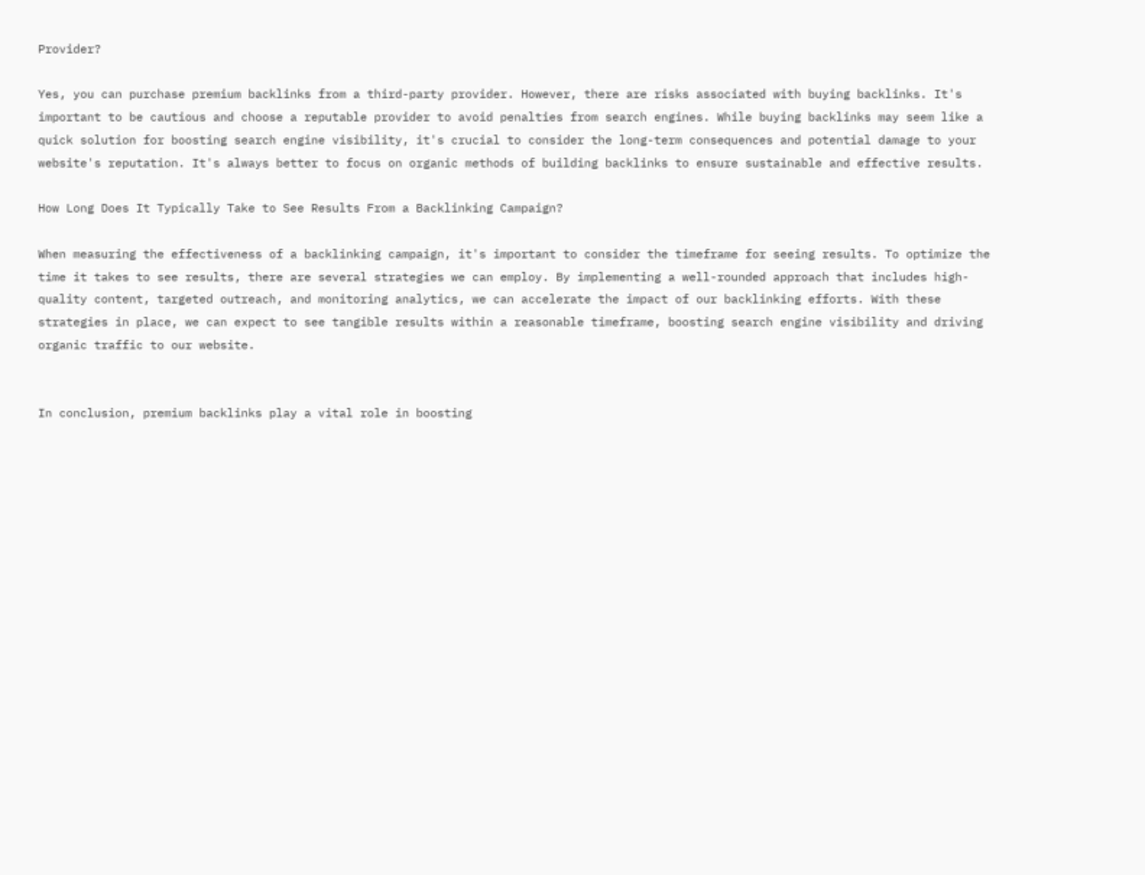Provider?

Yes, you can purchase premium backlinks from a third-party provider. However, there are risks associated with buying backlinks. It's important to be cautious and choose a reputable provider to avoid penalties from search engines. While buying backlinks may seem like a quick solution for boosting search engine visibility, it's crucial to consider the long-term consequences and potential damage to your website's reputation. It's always better to focus on organic methods of building backlinks to ensure sustainable and effective results.

How Long Does It Typically Take to See Results From a Backlinking Campaign?

When measuring the effectiveness of a backlinking campaign, it's important to consider the timeframe for seeing results. To optimize the time it takes to see results, there are several strategies we can employ. By implementing a well-rounded approach that includes high-quality content, targeted outreach, and monitoring analytics, we can accelerate the impact of our backlinking efforts. With these strategies in place, we can expect to see tangible results within a reasonable timeframe, boosting search engine visibility and driving organic traffic to our website.


In conclusion, premium backlinks play a vital role in boosting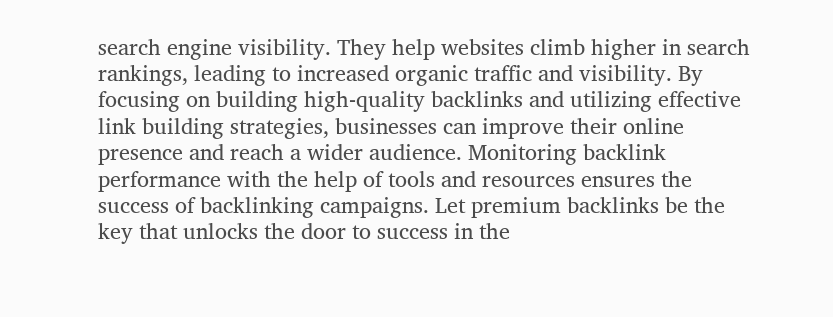search engine visibility. They help websites climb higher in search rankings, leading to increased organic traffic and visibility. By focusing on building high-quality backlinks and utilizing effective link building strategies, businesses can improve their online presence and reach a wider audience. Monitoring backlink performance with the help of tools and resources ensures the success of backlinking campaigns. Let premium backlinks be the key that unlocks the door to success in the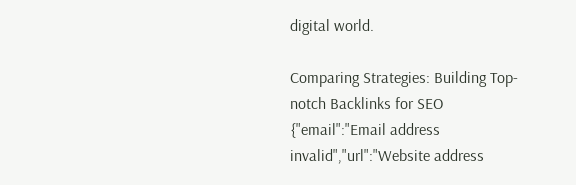digital world.

Comparing Strategies: Building Top-notch Backlinks for SEO
{"email":"Email address invalid","url":"Website address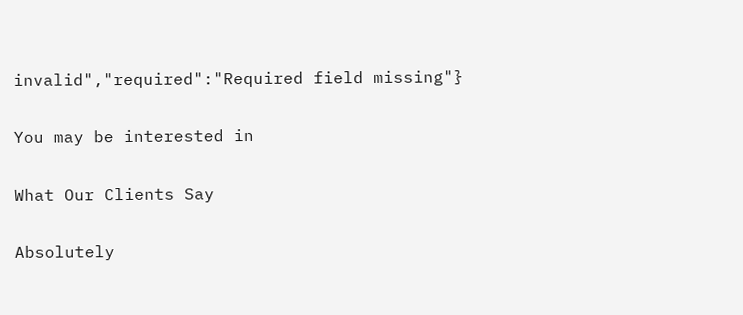invalid","required":"Required field missing"}

You may be interested in

What Our Clients Say

Absolutely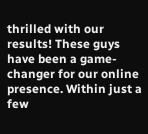thrilled with our results! These guys have been a game-changer for our online presence. Within just a few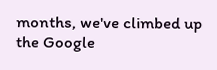months, we've climbed up the Google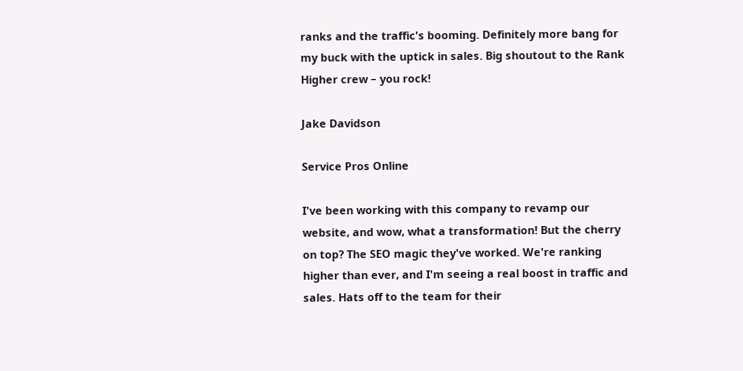ranks and the traffic's booming. Definitely more bang for my buck with the uptick in sales. Big shoutout to the Rank Higher crew – you rock!

Jake Davidson

Service Pros Online

I've been working with this company to revamp our website, and wow, what a transformation! But the cherry on top? The SEO magic they've worked. We're ranking higher than ever, and I'm seeing a real boost in traffic and sales. Hats off to the team for their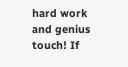hard work and genius touch! If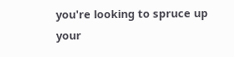you're looking to spruce up your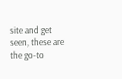site and get seen, these are the go-to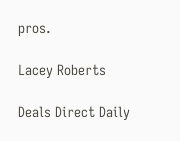pros.

Lacey Roberts

Deals Direct Daily